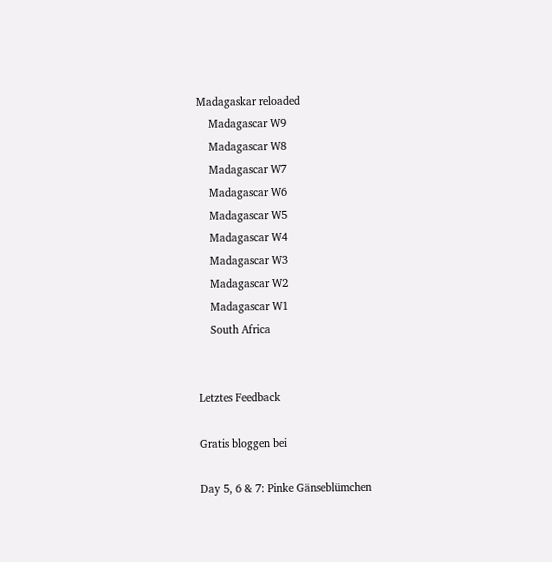Madagaskar reloaded
    Madagascar W9
    Madagascar W8
    Madagascar W7
    Madagascar W6
    Madagascar W5
    Madagascar W4
    Madagascar W3
    Madagascar W2
    Madagascar W1
    South Africa


Letztes Feedback

Gratis bloggen bei

Day 5, 6 & 7: Pinke Gänseblümchen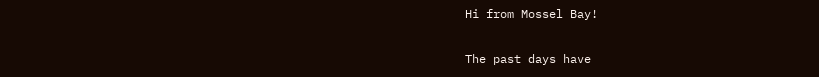Hi from Mossel Bay!

The past days have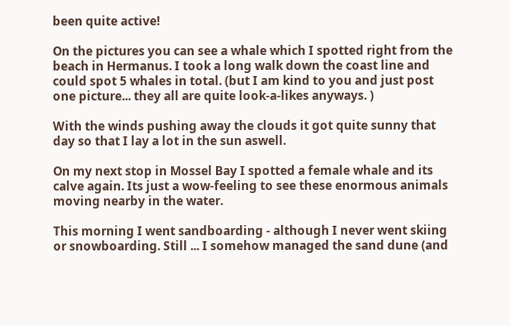been quite active!

On the pictures you can see a whale which I spotted right from the beach in Hermanus. I took a long walk down the coast line and could spot 5 whales in total. (but I am kind to you and just post one picture... they all are quite look-a-likes anyways. )

With the winds pushing away the clouds it got quite sunny that day so that I lay a lot in the sun aswell.

On my next stop in Mossel Bay I spotted a female whale and its calve again. Its just a wow-feeling to see these enormous animals moving nearby in the water.

This morning I went sandboarding - although I never went skiing or snowboarding. Still ... I somehow managed the sand dune (and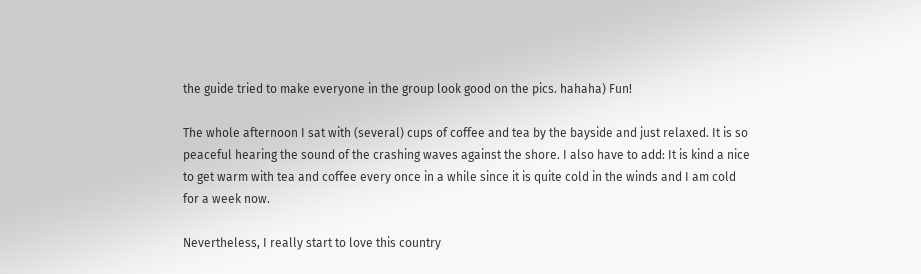the guide tried to make everyone in the group look good on the pics. hahaha) Fun!

The whole afternoon I sat with (several) cups of coffee and tea by the bayside and just relaxed. It is so peaceful hearing the sound of the crashing waves against the shore. I also have to add: It is kind a nice to get warm with tea and coffee every once in a while since it is quite cold in the winds and I am cold for a week now.

Nevertheless, I really start to love this country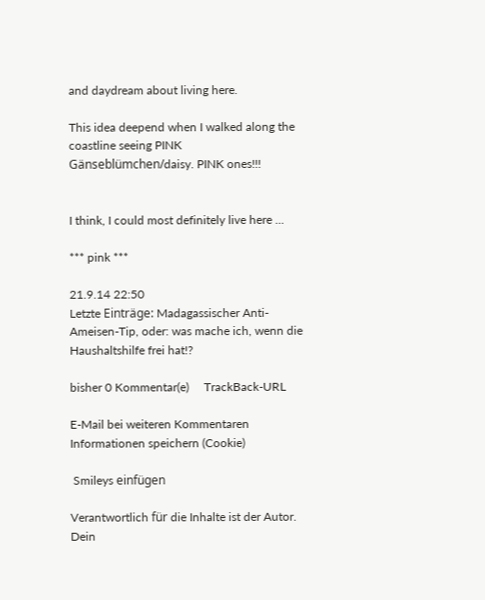and daydream about living here.

This idea deepend when I walked along the coastline seeing PINK Gänseblümchen/daisy. PINK ones!!!


I think, I could most definitely live here ...

*** pink ***

21.9.14 22:50
Letzte Einträge: Madagassischer Anti-Ameisen-Tip, oder: was mache ich, wenn die Haushaltshilfe frei hat!?

bisher 0 Kommentar(e)     TrackBack-URL

E-Mail bei weiteren Kommentaren
Informationen speichern (Cookie)

 Smileys einfügen

Verantwortlich für die Inhalte ist der Autor. Dein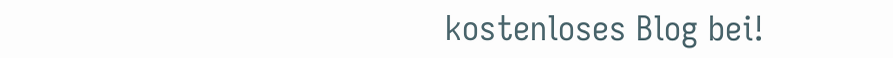kostenloses Blog bei!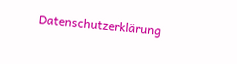Datenschutzerklärung